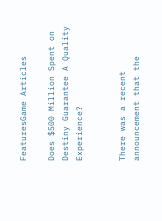FeaturesGame Articles

Does $500 Million Spent on Destiny Guarantee A Quality Experience?


There was a recent announcement that the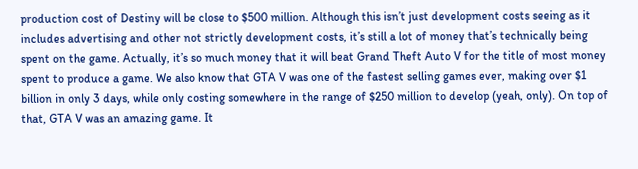production cost of Destiny will be close to $500 million. Although this isn’t just development costs seeing as it includes advertising and other not strictly development costs, it’s still a lot of money that’s technically being spent on the game. Actually, it’s so much money that it will beat Grand Theft Auto V for the title of most money spent to produce a game. We also know that GTA V was one of the fastest selling games ever, making over $1 billion in only 3 days, while only costing somewhere in the range of $250 million to develop (yeah, only). On top of that, GTA V was an amazing game. It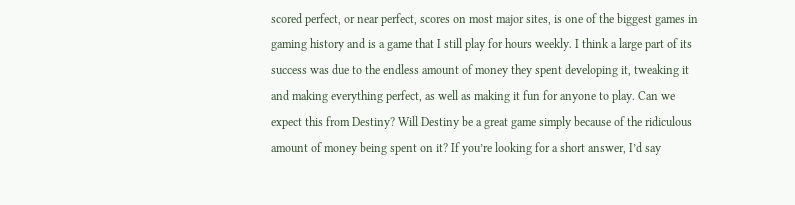scored perfect, or near perfect, scores on most major sites, is one of the biggest games in gaming history and is a game that I still play for hours weekly. I think a large part of its success was due to the endless amount of money they spent developing it, tweaking it and making everything perfect, as well as making it fun for anyone to play. Can we expect this from Destiny? Will Destiny be a great game simply because of the ridiculous amount of money being spent on it? If you’re looking for a short answer, I’d say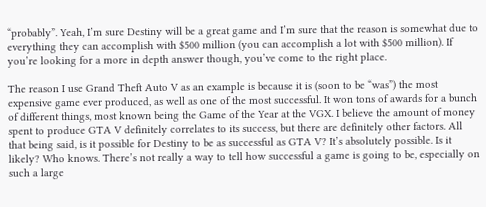“probably”. Yeah, I’m sure Destiny will be a great game and I’m sure that the reason is somewhat due to everything they can accomplish with $500 million (you can accomplish a lot with $500 million). If you’re looking for a more in depth answer though, you’ve come to the right place.

The reason I use Grand Theft Auto V as an example is because it is (soon to be “was”) the most expensive game ever produced, as well as one of the most successful. It won tons of awards for a bunch of different things, most known being the Game of the Year at the VGX. I believe the amount of money spent to produce GTA V definitely correlates to its success, but there are definitely other factors. All that being said, is it possible for Destiny to be as successful as GTA V? It’s absolutely possible. Is it likely? Who knows. There’s not really a way to tell how successful a game is going to be, especially on such a large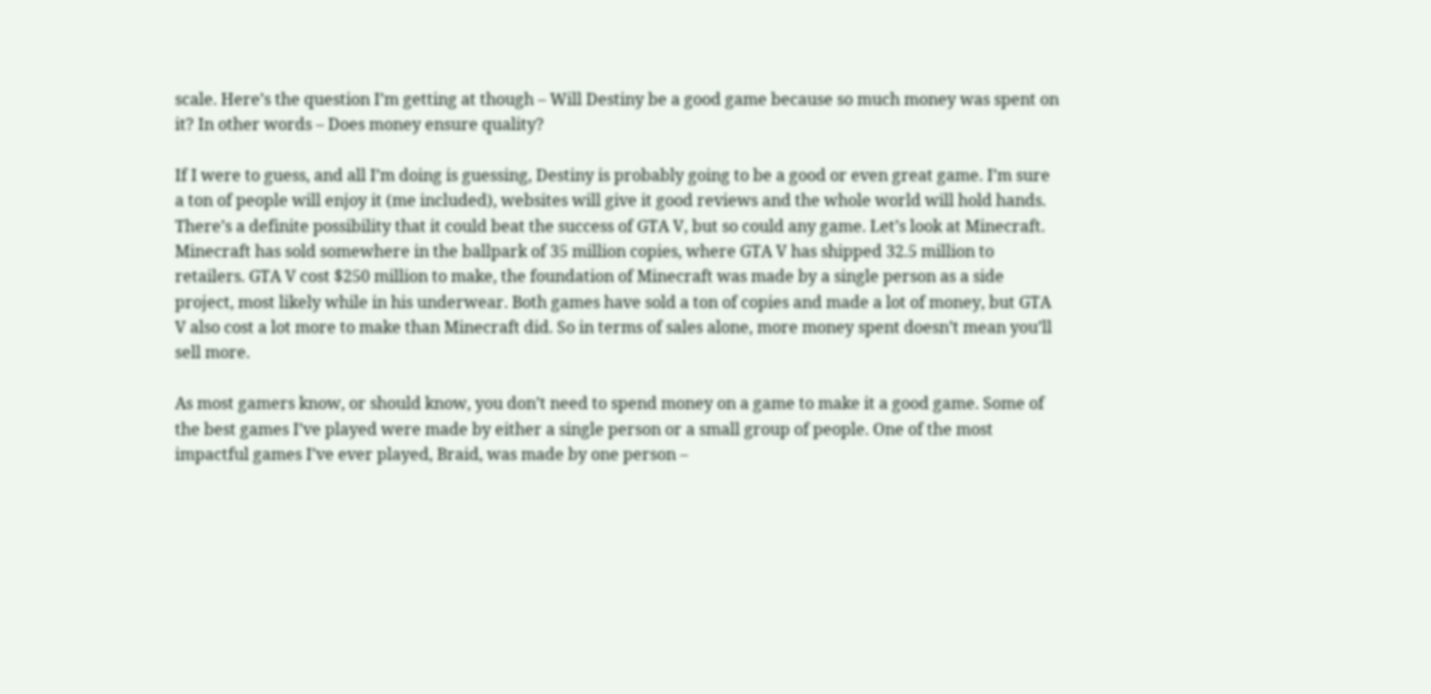scale. Here’s the question I’m getting at though – Will Destiny be a good game because so much money was spent on it? In other words – Does money ensure quality?

If I were to guess, and all I’m doing is guessing, Destiny is probably going to be a good or even great game. I’m sure a ton of people will enjoy it (me included), websites will give it good reviews and the whole world will hold hands. There’s a definite possibility that it could beat the success of GTA V, but so could any game. Let’s look at Minecraft. Minecraft has sold somewhere in the ballpark of 35 million copies, where GTA V has shipped 32.5 million to retailers. GTA V cost $250 million to make, the foundation of Minecraft was made by a single person as a side project, most likely while in his underwear. Both games have sold a ton of copies and made a lot of money, but GTA V also cost a lot more to make than Minecraft did. So in terms of sales alone, more money spent doesn’t mean you’ll sell more.

As most gamers know, or should know, you don’t need to spend money on a game to make it a good game. Some of the best games I’ve played were made by either a single person or a small group of people. One of the most impactful games I’ve ever played, Braid, was made by one person –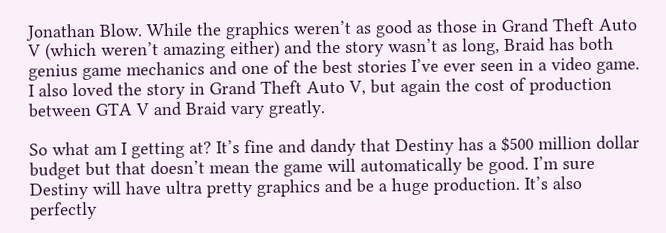Jonathan Blow. While the graphics weren’t as good as those in Grand Theft Auto V (which weren’t amazing either) and the story wasn’t as long, Braid has both genius game mechanics and one of the best stories I’ve ever seen in a video game. I also loved the story in Grand Theft Auto V, but again the cost of production between GTA V and Braid vary greatly.

So what am I getting at? It’s fine and dandy that Destiny has a $500 million dollar budget but that doesn’t mean the game will automatically be good. I’m sure Destiny will have ultra pretty graphics and be a huge production. It’s also perfectly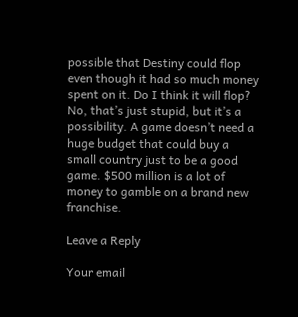possible that Destiny could flop even though it had so much money spent on it. Do I think it will flop? No, that’s just stupid, but it’s a possibility. A game doesn’t need a huge budget that could buy a small country just to be a good game. $500 million is a lot of money to gamble on a brand new franchise.

Leave a Reply

Your email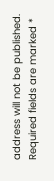address will not be published. Required fields are marked *